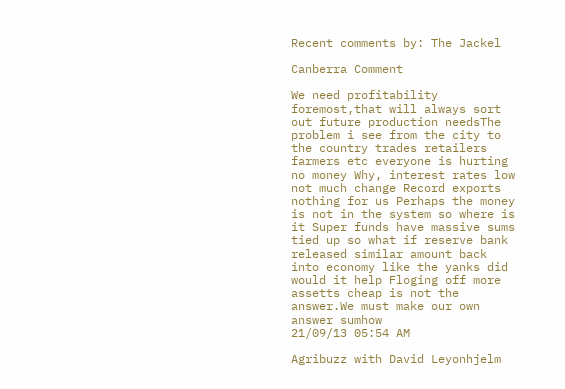Recent comments by: The Jackel

Canberra Comment

We need profitability foremost,that will always sort out future production needsThe problem i see from the city to the country trades retailers farmers etc everyone is hurting no money Why, interest rates low not much change Record exports nothing for us Perhaps the money is not in the system so where is it Super funds have massive sums tied up so what if reserve bank released similar amount back into economy like the yanks did would it help Floging off more assetts cheap is not the answer.We must make our own answer sumhow
21/09/13 05:54 AM

Agribuzz with David Leyonhjelm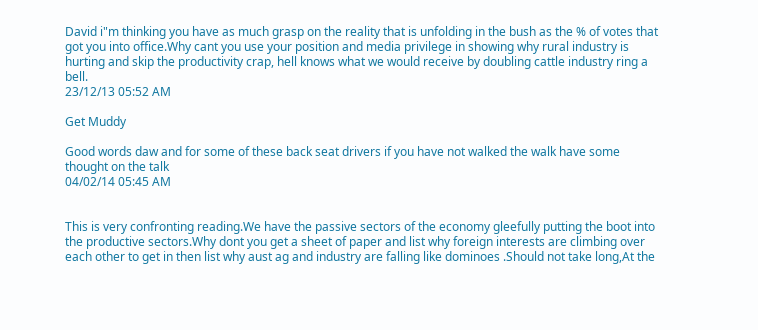David i"m thinking you have as much grasp on the reality that is unfolding in the bush as the % of votes that got you into office.Why cant you use your position and media privilege in showing why rural industry is hurting and skip the productivity crap, hell knows what we would receive by doubling cattle industry ring a bell.
23/12/13 05:52 AM

Get Muddy

Good words daw and for some of these back seat drivers if you have not walked the walk have some thought on the talk
04/02/14 05:45 AM


This is very confronting reading.We have the passive sectors of the economy gleefully putting the boot into the productive sectors.Why dont you get a sheet of paper and list why foreign interests are climbing over each other to get in then list why aust ag and industry are falling like dominoes .Should not take long,At the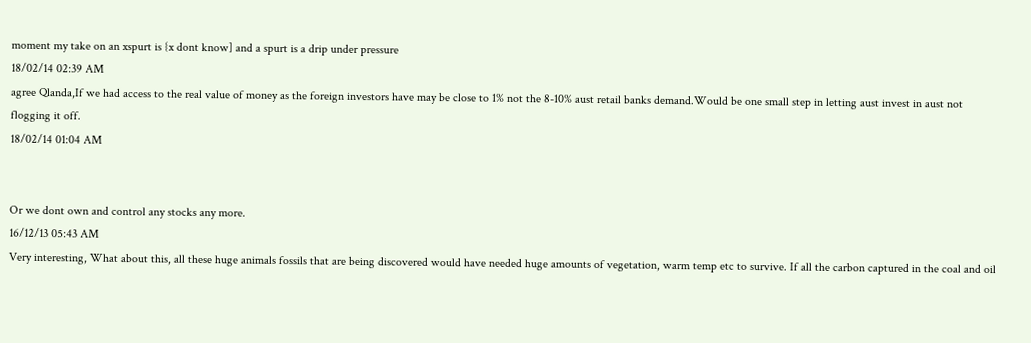moment my take on an xspurt is {x dont know] and a spurt is a drip under pressure
18/02/14 02:39 AM
agree Qlanda,If we had access to the real value of money as the foreign investors have may be close to 1% not the 8-10% aust retail banks demand.Would be one small step in letting aust invest in aust not flogging it off.
18/02/14 01:04 AM


Or we dont own and control any stocks any more.
16/12/13 05:43 AM
Very interesting, What about this, all these huge animals fossils that are being discovered would have needed huge amounts of vegetation, warm temp etc to survive. If all the carbon captured in the coal and oil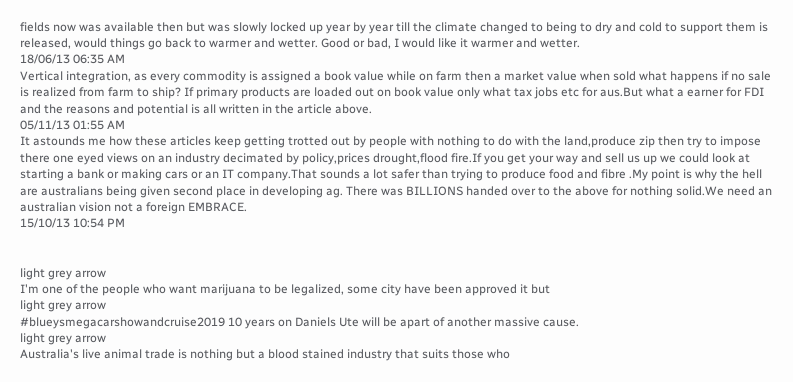fields now was available then but was slowly locked up year by year till the climate changed to being to dry and cold to support them is released, would things go back to warmer and wetter. Good or bad, I would like it warmer and wetter.
18/06/13 06:35 AM
Vertical integration, as every commodity is assigned a book value while on farm then a market value when sold what happens if no sale is realized from farm to ship? If primary products are loaded out on book value only what tax jobs etc for aus.But what a earner for FDI and the reasons and potential is all written in the article above.
05/11/13 01:55 AM
It astounds me how these articles keep getting trotted out by people with nothing to do with the land,produce zip then try to impose there one eyed views on an industry decimated by policy,prices drought,flood fire.If you get your way and sell us up we could look at starting a bank or making cars or an IT company.That sounds a lot safer than trying to produce food and fibre .My point is why the hell are australians being given second place in developing ag. There was BILLIONS handed over to the above for nothing solid.We need an australian vision not a foreign EMBRACE.
15/10/13 10:54 PM


light grey arrow
I'm one of the people who want marijuana to be legalized, some city have been approved it but
light grey arrow
#blueysmegacarshowandcruise2019 10 years on Daniels Ute will be apart of another massive cause.
light grey arrow
Australia's live animal trade is nothing but a blood stained industry that suits those who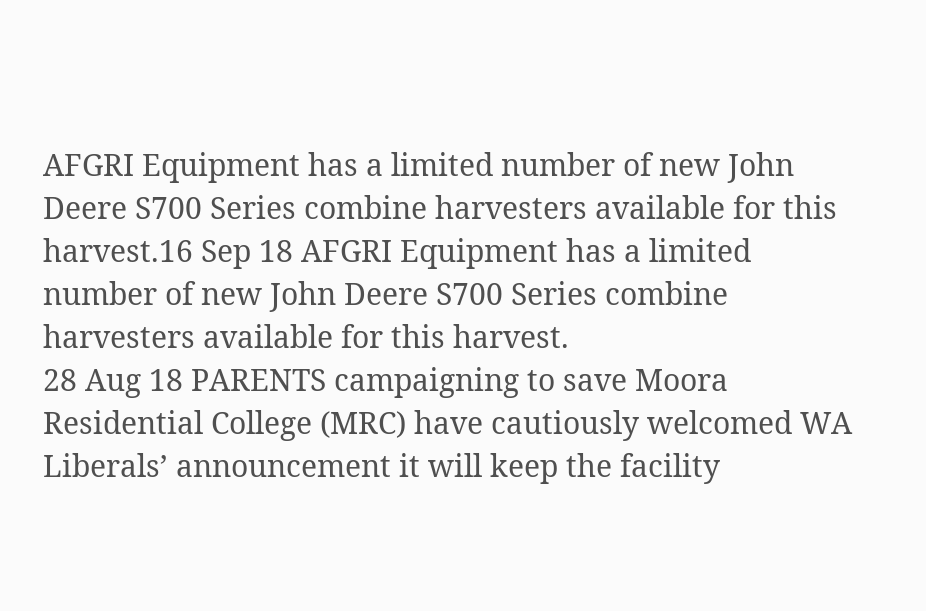AFGRI Equipment has a limited number of new John Deere S700 Series combine harvesters available for this harvest.16 Sep 18 AFGRI Equipment has a limited number of new John Deere S700 Series combine harvesters available for this harvest.
28 Aug 18 PARENTS campaigning to save Moora Residential College (MRC) have cautiously welcomed WA Liberals’ announcement it will keep the facility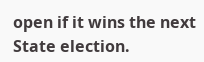open if it wins the next State election.